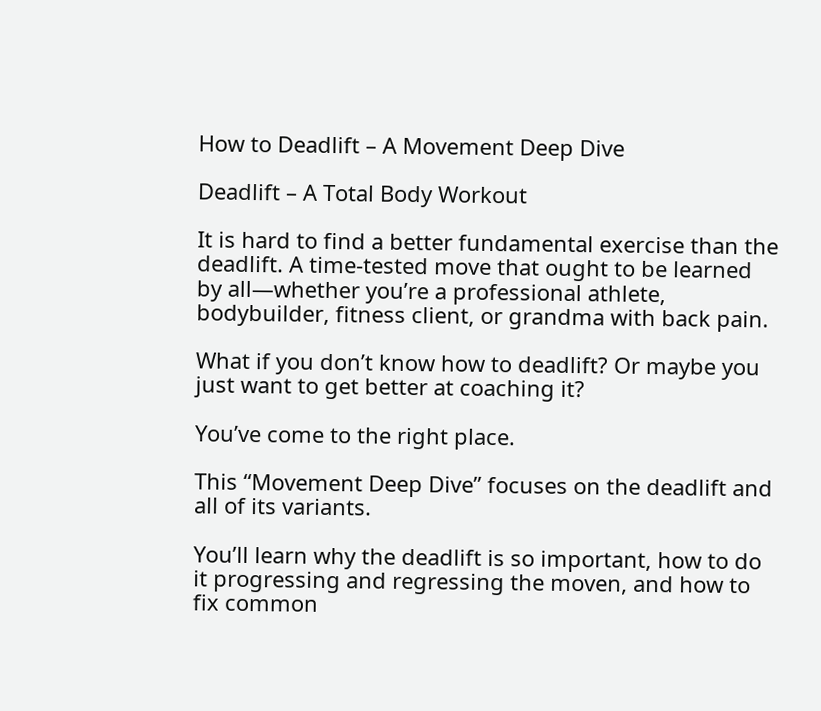How to Deadlift – A Movement Deep Dive

Deadlift – A Total Body Workout

It is hard to find a better fundamental exercise than the deadlift. A time-tested move that ought to be learned by all—whether you’re a professional athlete, bodybuilder, fitness client, or grandma with back pain.

What if you don’t know how to deadlift? Or maybe you just want to get better at coaching it?

You’ve come to the right place.

This “Movement Deep Dive” focuses on the deadlift and all of its variants.

You’ll learn why the deadlift is so important, how to do it progressing and regressing the moven, and how to fix common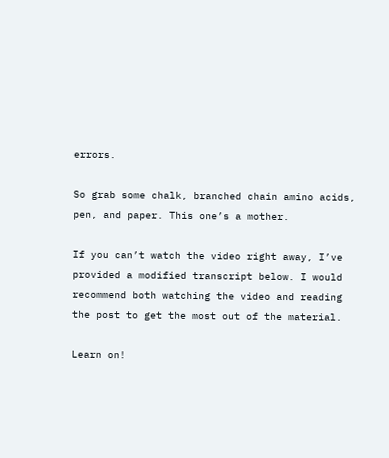errors.

So grab some chalk, branched chain amino acids, pen, and paper. This one’s a mother.

If you can’t watch the video right away, I’ve provided a modified transcript below. I would recommend both watching the video and reading the post to get the most out of the material.

Learn on!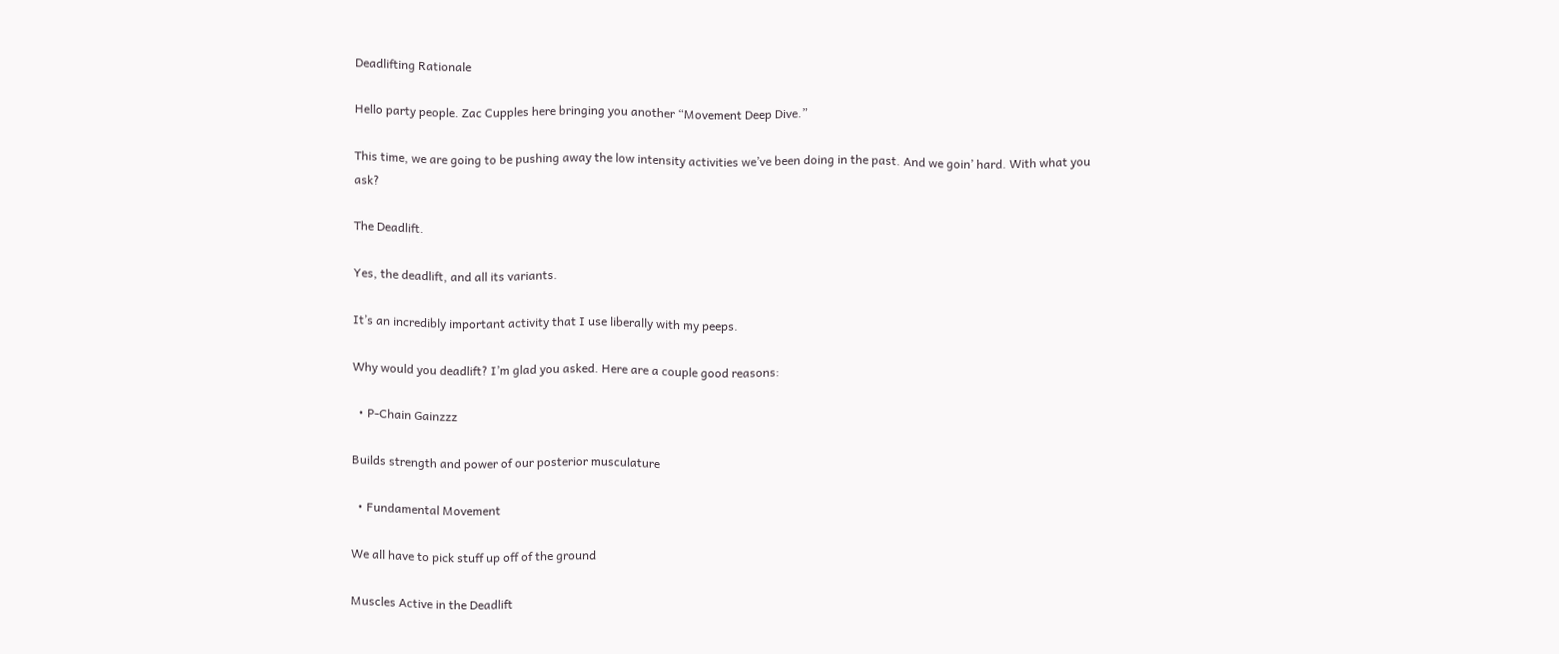Deadlifting Rationale

Hello party people. Zac Cupples here bringing you another “Movement Deep Dive.”

This time, we are going to be pushing away the low intensity activities we’ve been doing in the past. And we goin’ hard. With what you ask?

The Deadlift.

Yes, the deadlift, and all its variants.

It’s an incredibly important activity that I use liberally with my peeps.

Why would you deadlift? I’m glad you asked. Here are a couple good reasons:

  • P-Chain Gainzzz

Builds strength and power of our posterior musculature

  • Fundamental Movement

We all have to pick stuff up off of the ground

Muscles Active in the Deadlift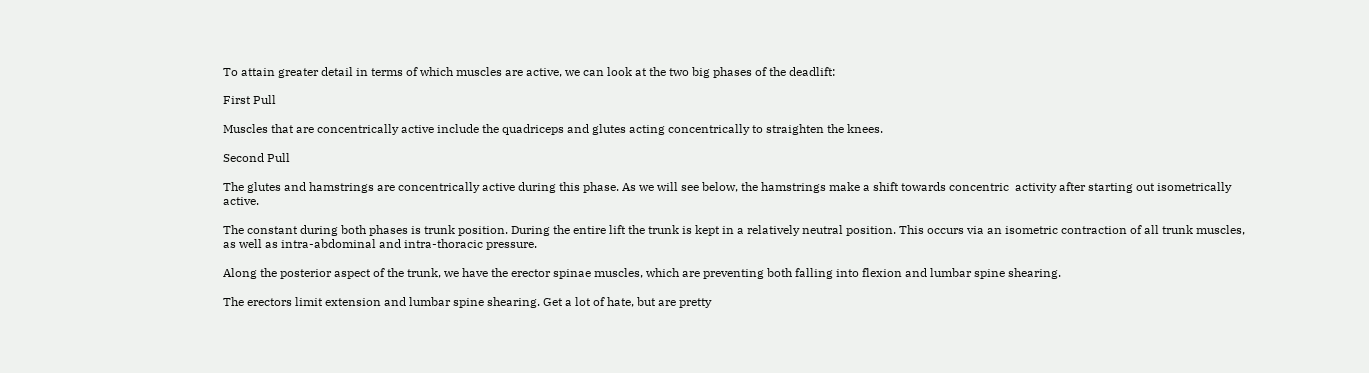To attain greater detail in terms of which muscles are active, we can look at the two big phases of the deadlift:

First Pull

Muscles that are concentrically active include the quadriceps and glutes acting concentrically to straighten the knees.

Second Pull

The glutes and hamstrings are concentrically active during this phase. As we will see below, the hamstrings make a shift towards concentric  activity after starting out isometrically active.

The constant during both phases is trunk position. During the entire lift the trunk is kept in a relatively neutral position. This occurs via an isometric contraction of all trunk muscles, as well as intra-abdominal and intra-thoracic pressure.

Along the posterior aspect of the trunk, we have the erector spinae muscles, which are preventing both falling into flexion and lumbar spine shearing.

The erectors limit extension and lumbar spine shearing. Get a lot of hate, but are pretty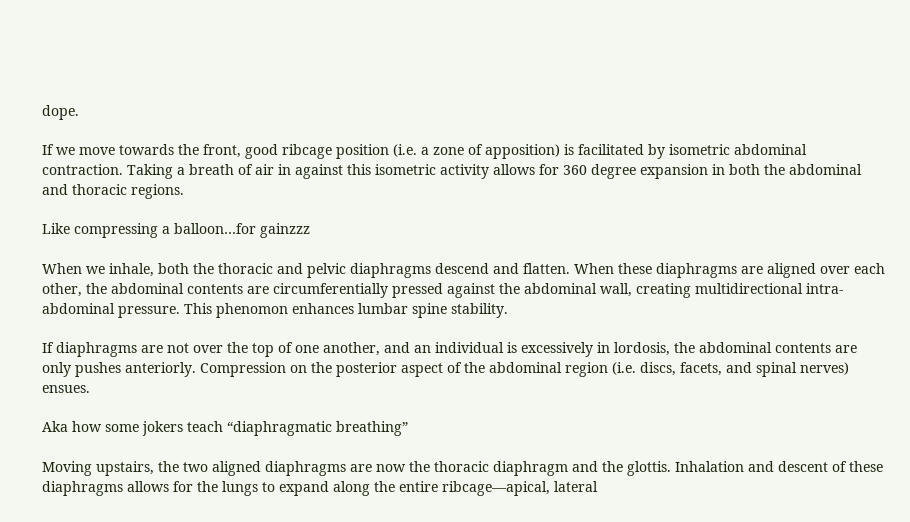dope.

If we move towards the front, good ribcage position (i.e. a zone of apposition) is facilitated by isometric abdominal contraction. Taking a breath of air in against this isometric activity allows for 360 degree expansion in both the abdominal and thoracic regions.

Like compressing a balloon…for gainzzz

When we inhale, both the thoracic and pelvic diaphragms descend and flatten. When these diaphragms are aligned over each other, the abdominal contents are circumferentially pressed against the abdominal wall, creating multidirectional intra-abdominal pressure. This phenomon enhances lumbar spine stability.

If diaphragms are not over the top of one another, and an individual is excessively in lordosis, the abdominal contents are only pushes anteriorly. Compression on the posterior aspect of the abdominal region (i.e. discs, facets, and spinal nerves) ensues.

Aka how some jokers teach “diaphragmatic breathing”

Moving upstairs, the two aligned diaphragms are now the thoracic diaphragm and the glottis. Inhalation and descent of these diaphragms allows for the lungs to expand along the entire ribcage—apical, lateral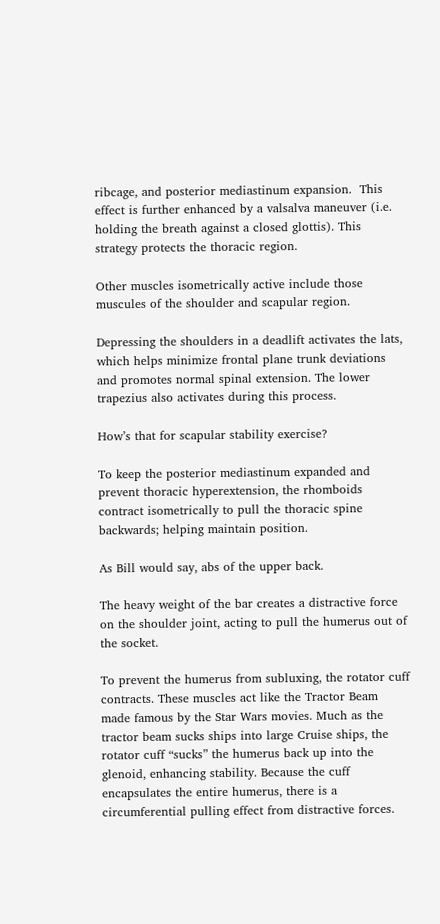ribcage, and posterior mediastinum expansion.  This effect is further enhanced by a valsalva maneuver (i.e. holding the breath against a closed glottis). This strategy protects the thoracic region.

Other muscles isometrically active include those muscules of the shoulder and scapular region.

Depressing the shoulders in a deadlift activates the lats, which helps minimize frontal plane trunk deviations and promotes normal spinal extension. The lower trapezius also activates during this process.

How’s that for scapular stability exercise?

To keep the posterior mediastinum expanded and prevent thoracic hyperextension, the rhomboids contract isometrically to pull the thoracic spine backwards; helping maintain position.

As Bill would say, abs of the upper back.

The heavy weight of the bar creates a distractive force on the shoulder joint, acting to pull the humerus out of the socket.

To prevent the humerus from subluxing, the rotator cuff contracts. These muscles act like the Tractor Beam made famous by the Star Wars movies. Much as the tractor beam sucks ships into large Cruise ships, the rotator cuff “sucks” the humerus back up into the glenoid, enhancing stability. Because the cuff encapsulates the entire humerus, there is a circumferential pulling effect from distractive forces.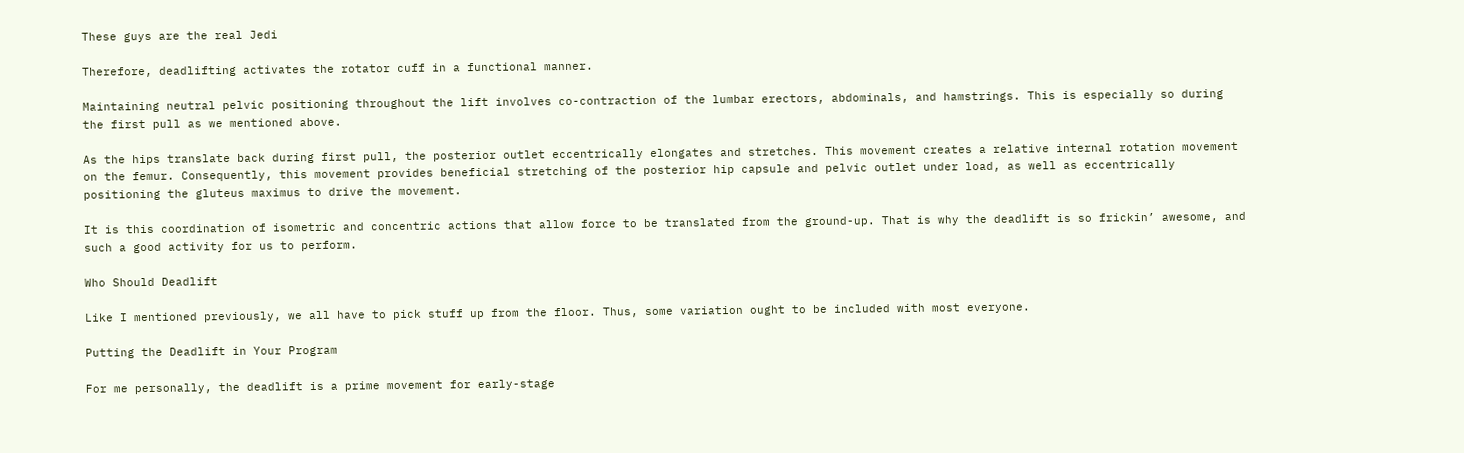These guys are the real Jedi

Therefore, deadlifting activates the rotator cuff in a functional manner.

Maintaining neutral pelvic positioning throughout the lift involves co-contraction of the lumbar erectors, abdominals, and hamstrings. This is especially so during the first pull as we mentioned above.

As the hips translate back during first pull, the posterior outlet eccentrically elongates and stretches. This movement creates a relative internal rotation movement on the femur. Consequently, this movement provides beneficial stretching of the posterior hip capsule and pelvic outlet under load, as well as eccentrically positioning the gluteus maximus to drive the movement.

It is this coordination of isometric and concentric actions that allow force to be translated from the ground-up. That is why the deadlift is so frickin’ awesome, and such a good activity for us to perform.

Who Should Deadlift

Like I mentioned previously, we all have to pick stuff up from the floor. Thus, some variation ought to be included with most everyone.

Putting the Deadlift in Your Program

For me personally, the deadlift is a prime movement for early-stage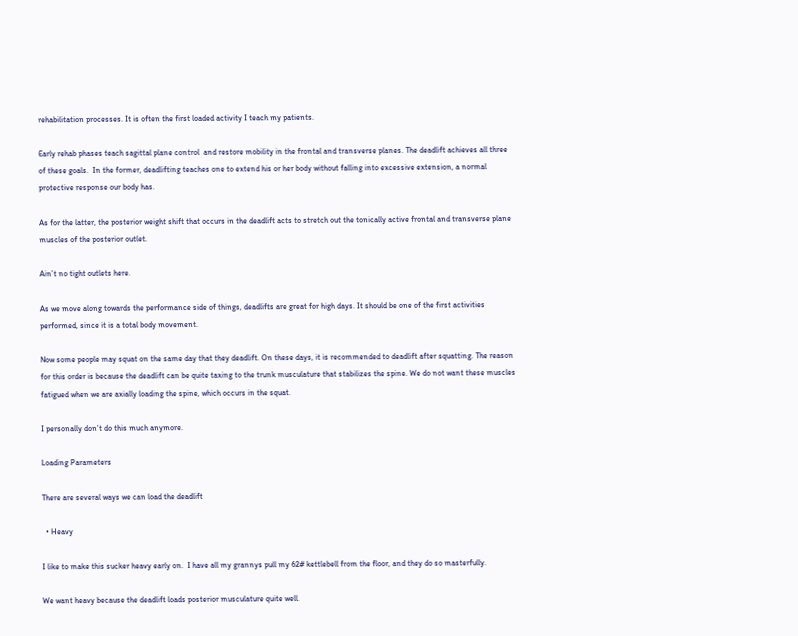rehabilitation processes. It is often the first loaded activity I teach my patients.

Early rehab phases teach sagittal plane control  and restore mobility in the frontal and transverse planes. The deadlift achieves all three of these goals.  In the former, deadlifting teaches one to extend his or her body without falling into excessive extension, a normal protective response our body has.

As for the latter, the posterior weight shift that occurs in the deadlift acts to stretch out the tonically active frontal and transverse plane muscles of the posterior outlet.

Ain’t no tight outlets here.

As we move along towards the performance side of things, deadlifts are great for high days. It should be one of the first activities performed, since it is a total body movement.

Now some people may squat on the same day that they deadlift. On these days, it is recommended to deadlift after squatting. The reason for this order is because the deadlift can be quite taxing to the trunk musculature that stabilizes the spine. We do not want these muscles fatigued when we are axially loading the spine, which occurs in the squat.

I personally don’t do this much anymore.

Loading Parameters

There are several ways we can load the deadlift

  • Heavy

I like to make this sucker heavy early on.  I have all my grannys pull my 62# kettlebell from the floor, and they do so masterfully.

We want heavy because the deadlift loads posterior musculature quite well.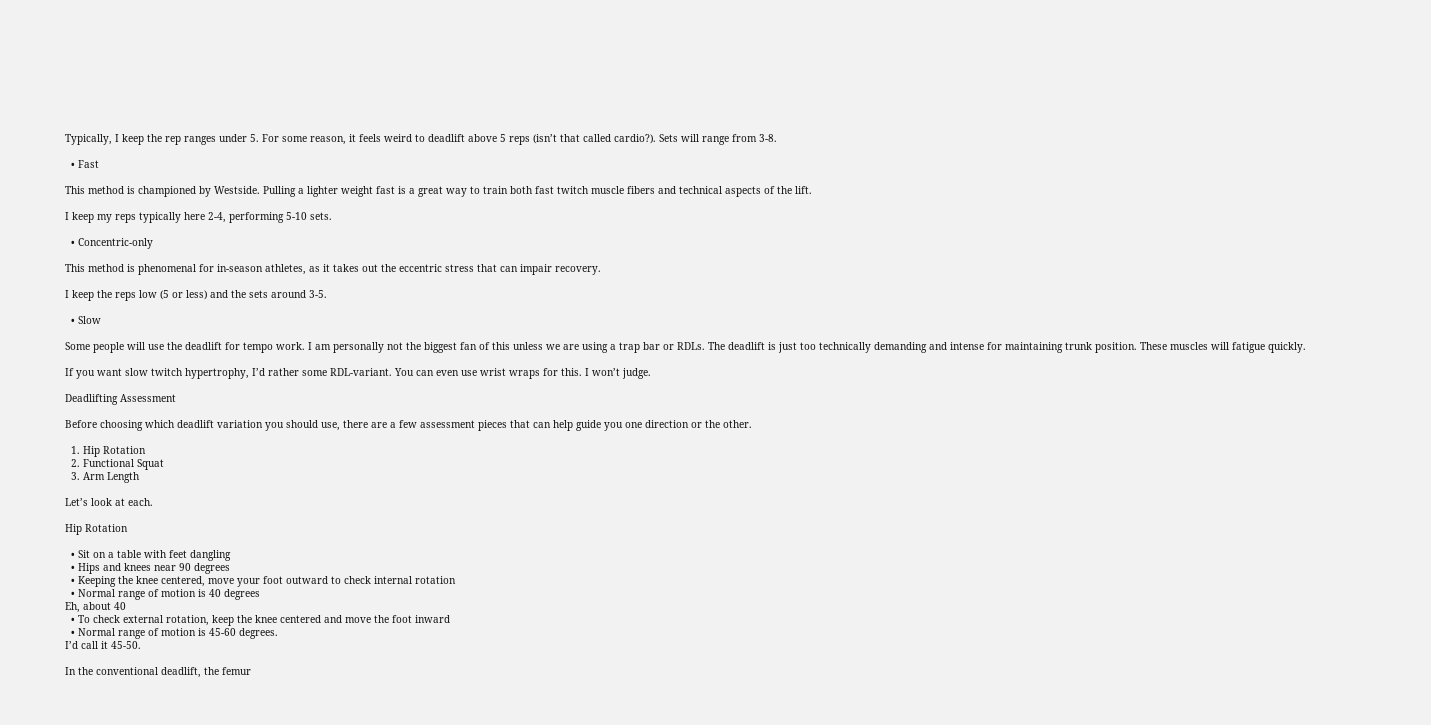Typically, I keep the rep ranges under 5. For some reason, it feels weird to deadlift above 5 reps (isn’t that called cardio?). Sets will range from 3-8.

  • Fast

This method is championed by Westside. Pulling a lighter weight fast is a great way to train both fast twitch muscle fibers and technical aspects of the lift.

I keep my reps typically here 2-4, performing 5-10 sets.

  • Concentric-only

This method is phenomenal for in-season athletes, as it takes out the eccentric stress that can impair recovery.

I keep the reps low (5 or less) and the sets around 3-5.

  • Slow

Some people will use the deadlift for tempo work. I am personally not the biggest fan of this unless we are using a trap bar or RDLs. The deadlift is just too technically demanding and intense for maintaining trunk position. These muscles will fatigue quickly.

If you want slow twitch hypertrophy, I’d rather some RDL-variant. You can even use wrist wraps for this. I won’t judge.

Deadlifting Assessment

Before choosing which deadlift variation you should use, there are a few assessment pieces that can help guide you one direction or the other.

  1. Hip Rotation
  2. Functional Squat
  3. Arm Length

Let’s look at each.

Hip Rotation

  • Sit on a table with feet dangling
  • Hips and knees near 90 degrees
  • Keeping the knee centered, move your foot outward to check internal rotation
  • Normal range of motion is 40 degrees
Eh, about 40
  • To check external rotation, keep the knee centered and move the foot inward
  • Normal range of motion is 45-60 degrees.
I’d call it 45-50.

In the conventional deadlift, the femur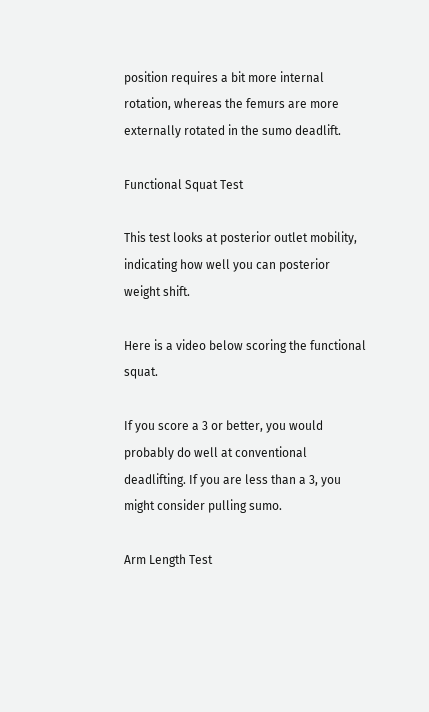position requires a bit more internal rotation, whereas the femurs are more externally rotated in the sumo deadlift.

Functional Squat Test

This test looks at posterior outlet mobility, indicating how well you can posterior weight shift.

Here is a video below scoring the functional squat.

If you score a 3 or better, you would probably do well at conventional deadlifting. If you are less than a 3, you might consider pulling sumo.

Arm Length Test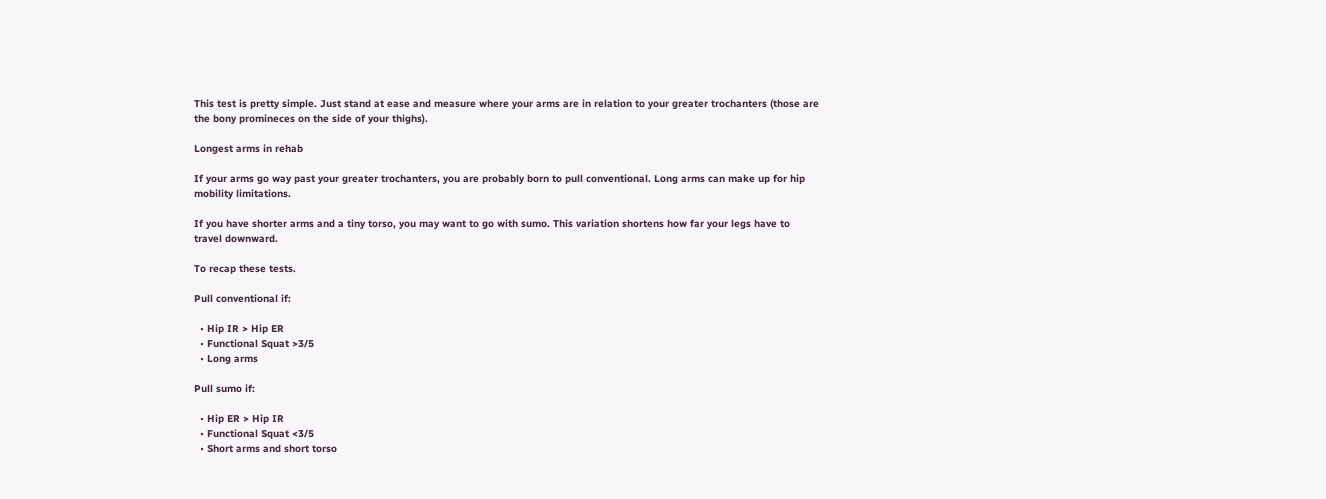This test is pretty simple. Just stand at ease and measure where your arms are in relation to your greater trochanters (those are the bony promineces on the side of your thighs).

Longest arms in rehab

If your arms go way past your greater trochanters, you are probably born to pull conventional. Long arms can make up for hip mobility limitations.

If you have shorter arms and a tiny torso, you may want to go with sumo. This variation shortens how far your legs have to travel downward.

To recap these tests.

Pull conventional if:

  • Hip IR > Hip ER
  • Functional Squat >3/5
  • Long arms

Pull sumo if:

  • Hip ER > Hip IR
  • Functional Squat <3/5
  • Short arms and short torso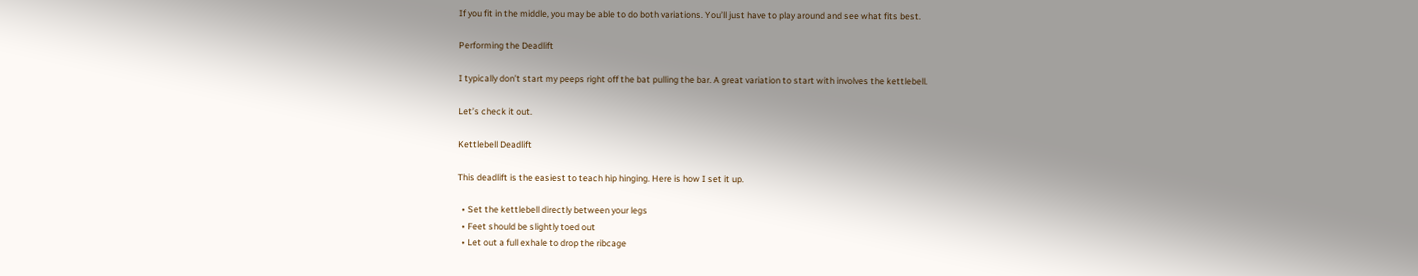If you fit in the middle, you may be able to do both variations. You’ll just have to play around and see what fits best.

Performing the Deadlift

I typically don’t start my peeps right off the bat pulling the bar. A great variation to start with involves the kettlebell.

Let’s check it out.

Kettlebell Deadlift

This deadlift is the easiest to teach hip hinging. Here is how I set it up.

  • Set the kettlebell directly between your legs
  • Feet should be slightly toed out
  • Let out a full exhale to drop the ribcage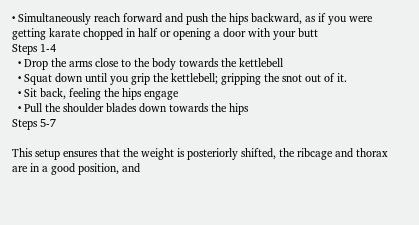• Simultaneously reach forward and push the hips backward, as if you were getting karate chopped in half or opening a door with your butt
Steps 1-4
  • Drop the arms close to the body towards the kettlebell
  • Squat down until you grip the kettlebell; gripping the snot out of it.
  • Sit back, feeling the hips engage
  • Pull the shoulder blades down towards the hips
Steps 5-7

This setup ensures that the weight is posteriorly shifted, the ribcage and thorax are in a good position, and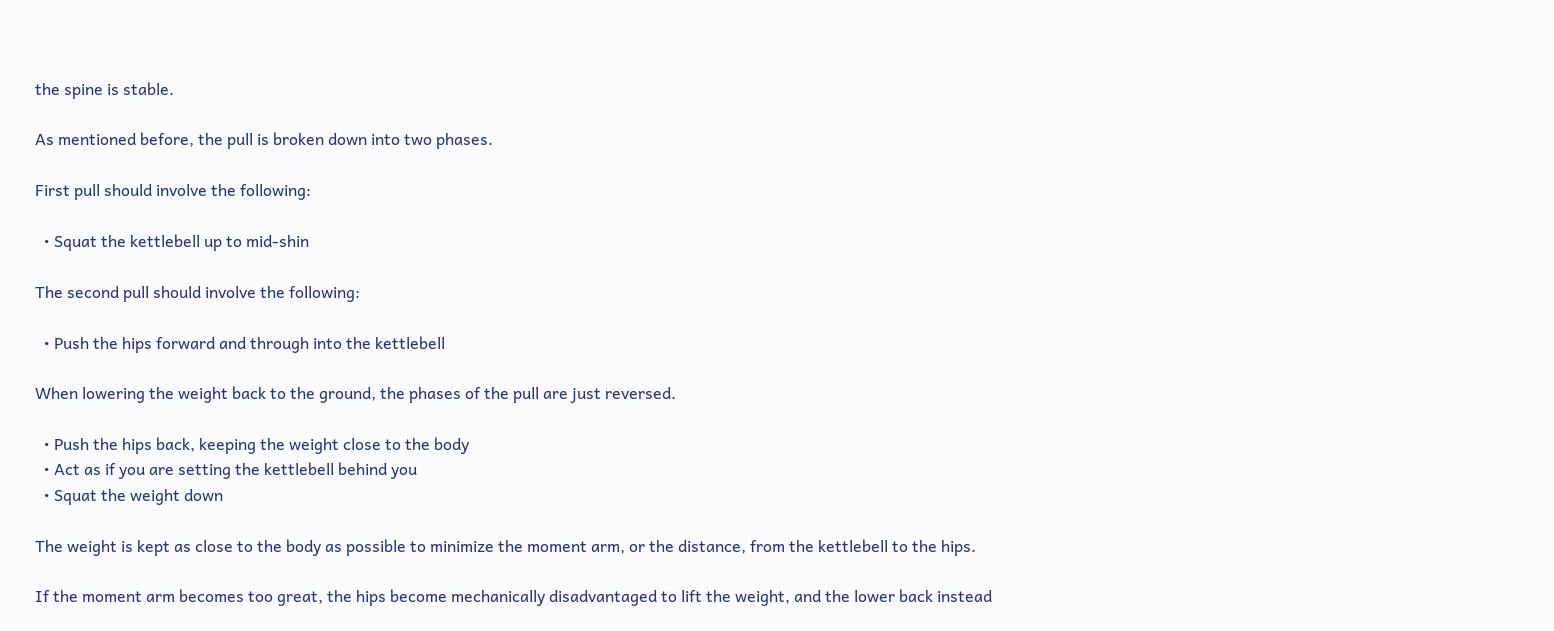the spine is stable.

As mentioned before, the pull is broken down into two phases.

First pull should involve the following:

  • Squat the kettlebell up to mid-shin

The second pull should involve the following:

  • Push the hips forward and through into the kettlebell

When lowering the weight back to the ground, the phases of the pull are just reversed.

  • Push the hips back, keeping the weight close to the body
  • Act as if you are setting the kettlebell behind you
  • Squat the weight down

The weight is kept as close to the body as possible to minimize the moment arm, or the distance, from the kettlebell to the hips.

If the moment arm becomes too great, the hips become mechanically disadvantaged to lift the weight, and the lower back instead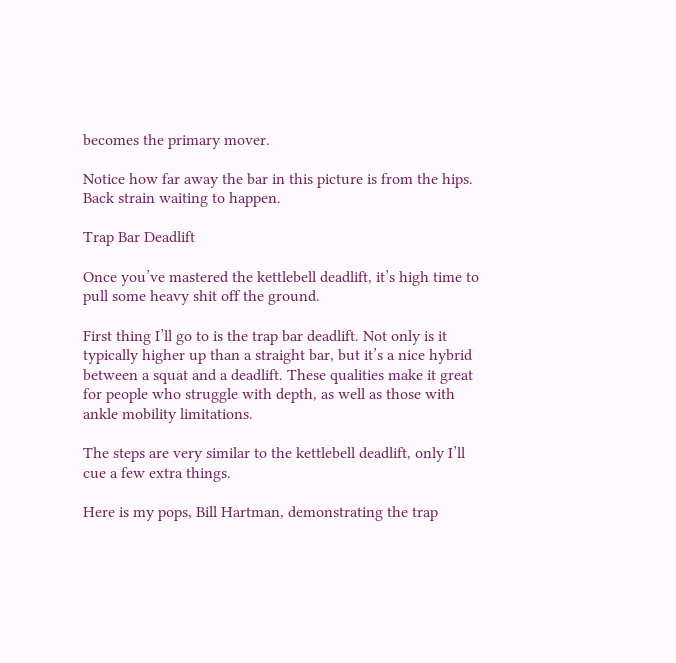becomes the primary mover.

Notice how far away the bar in this picture is from the hips. Back strain waiting to happen.

Trap Bar Deadlift

Once you’ve mastered the kettlebell deadlift, it’s high time to pull some heavy shit off the ground.

First thing I’ll go to is the trap bar deadlift. Not only is it typically higher up than a straight bar, but it’s a nice hybrid between a squat and a deadlift. These qualities make it great for people who struggle with depth, as well as those with ankle mobility limitations.

The steps are very similar to the kettlebell deadlift, only I’ll cue a few extra things.

Here is my pops, Bill Hartman, demonstrating the trap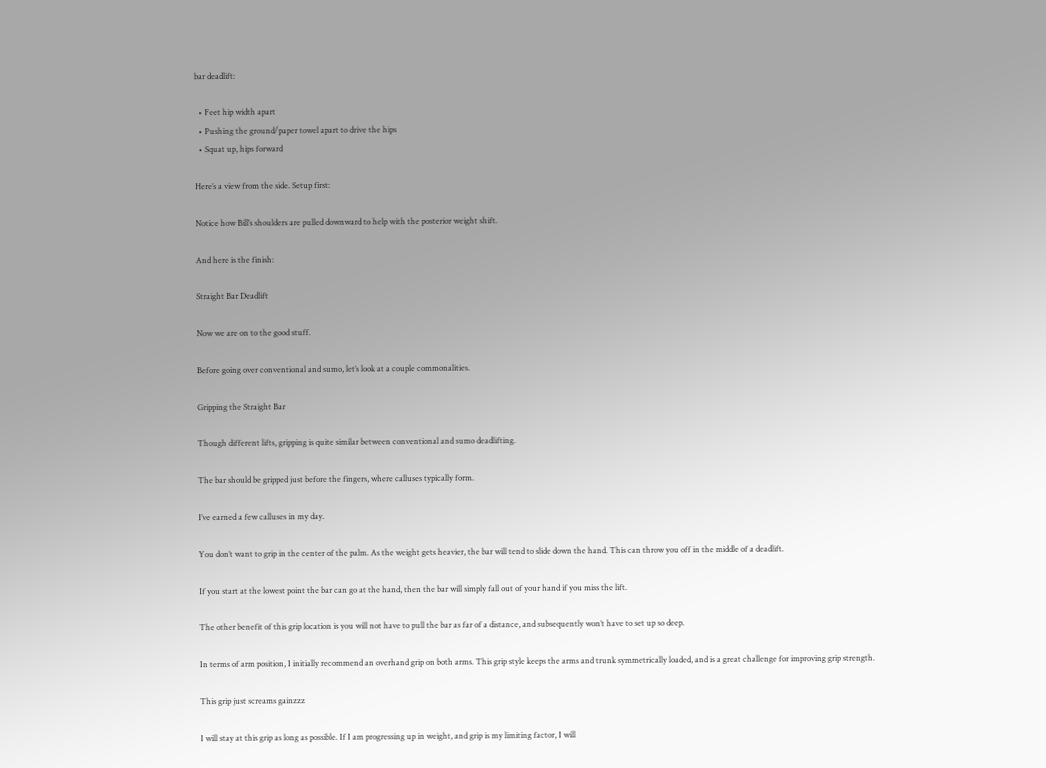bar deadlift:

  • Feet hip width apart
  • Pushing the ground/paper towel apart to drive the hips
  • Squat up, hips forward

Here’s a view from the side. Setup first:

Notice how Bill’s shoulders are pulled downward to help with the posterior weight shift.

And here is the finish:

Straight Bar Deadlift

Now we are on to the good stuff.

Before going over conventional and sumo, let’s look at a couple commonalities.

Gripping the Straight Bar

Though different lifts, gripping is quite similar between conventional and sumo deadlifting.

The bar should be gripped just before the fingers, where calluses typically form.

I’ve earned a few calluses in my day.

You don’t want to grip in the center of the palm. As the weight gets heavier, the bar will tend to slide down the hand. This can throw you off in the middle of a deadlift.

If you start at the lowest point the bar can go at the hand, then the bar will simply fall out of your hand if you miss the lift.

The other benefit of this grip location is you will not have to pull the bar as far of a distance, and subsequently won’t have to set up so deep.

In terms of arm position, I initially recommend an overhand grip on both arms. This grip style keeps the arms and trunk symmetrically loaded, and is a great challenge for improving grip strength.

This grip just screams gainzzz

I will stay at this grip as long as possible. If I am progressing up in weight, and grip is my limiting factor, I will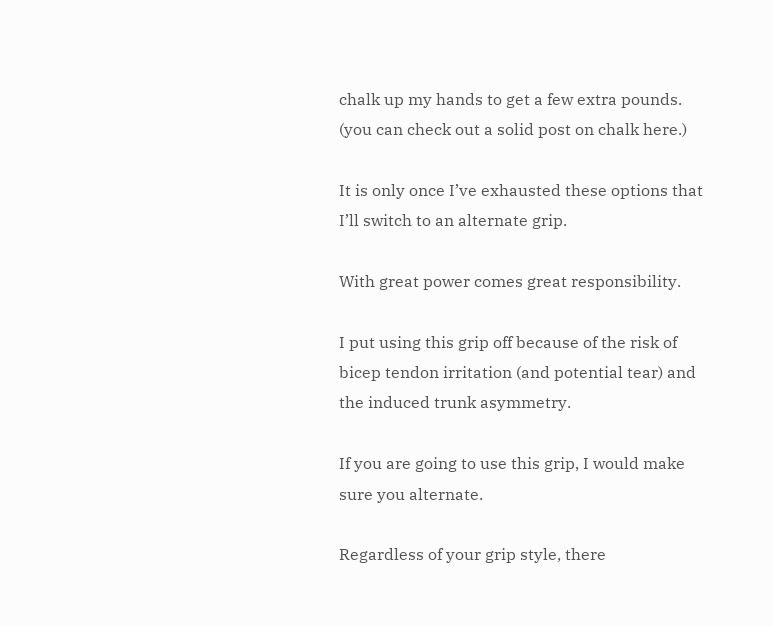chalk up my hands to get a few extra pounds. (you can check out a solid post on chalk here.)

It is only once I’ve exhausted these options that I’ll switch to an alternate grip.

With great power comes great responsibility.

I put using this grip off because of the risk of bicep tendon irritation (and potential tear) and the induced trunk asymmetry.

If you are going to use this grip, I would make sure you alternate.

Regardless of your grip style, there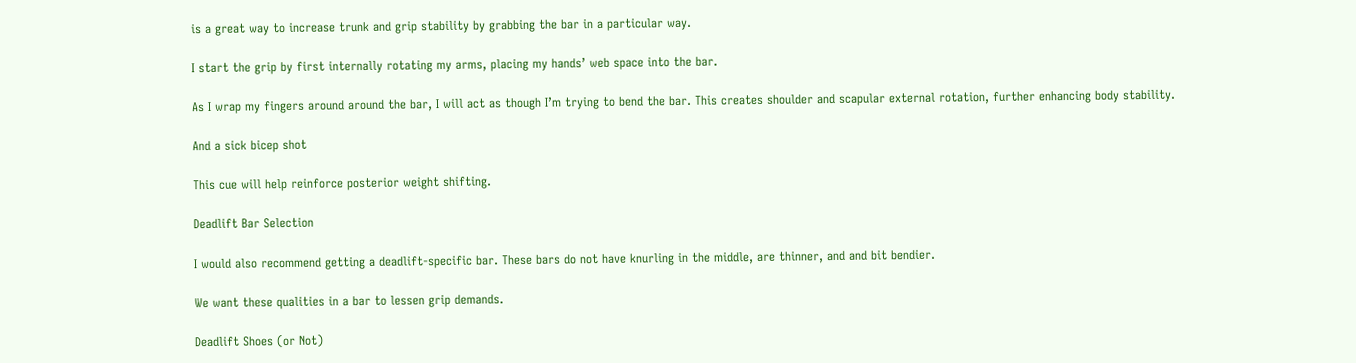is a great way to increase trunk and grip stability by grabbing the bar in a particular way.

I start the grip by first internally rotating my arms, placing my hands’ web space into the bar.

As I wrap my fingers around around the bar, I will act as though I’m trying to bend the bar. This creates shoulder and scapular external rotation, further enhancing body stability.

And a sick bicep shot

This cue will help reinforce posterior weight shifting.

Deadlift Bar Selection

I would also recommend getting a deadlift-specific bar. These bars do not have knurling in the middle, are thinner, and and bit bendier.

We want these qualities in a bar to lessen grip demands.

Deadlift Shoes (or Not)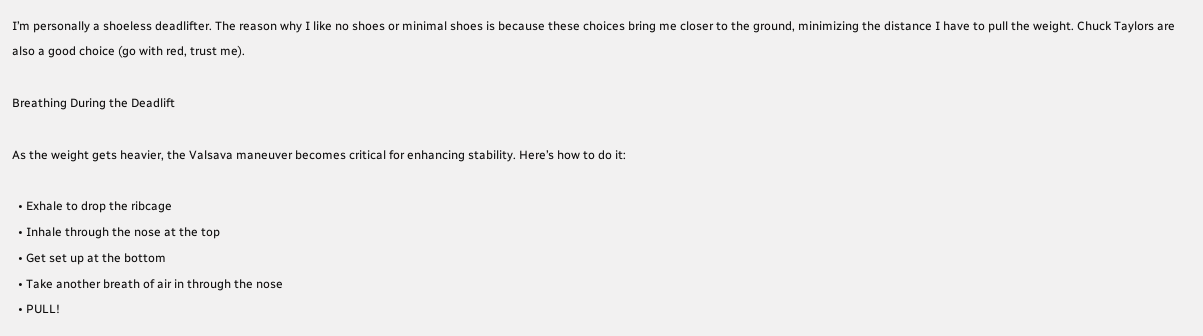I’m personally a shoeless deadlifter. The reason why I like no shoes or minimal shoes is because these choices bring me closer to the ground, minimizing the distance I have to pull the weight. Chuck Taylors are also a good choice (go with red, trust me).

Breathing During the Deadlift

As the weight gets heavier, the Valsava maneuver becomes critical for enhancing stability. Here’s how to do it:

  • Exhale to drop the ribcage
  • Inhale through the nose at the top
  • Get set up at the bottom
  • Take another breath of air in through the nose
  • PULL!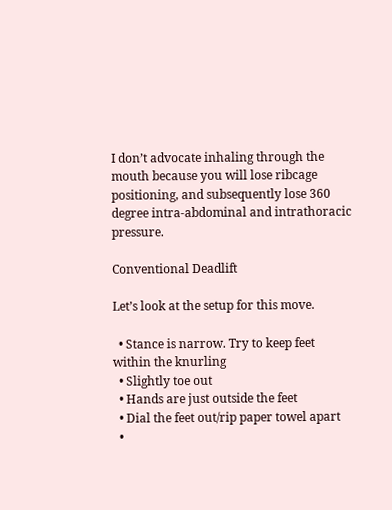I don’t advocate inhaling through the mouth because you will lose ribcage positioning, and subsequently lose 360 degree intra-abdominal and intrathoracic pressure.

Conventional Deadlift

Let’s look at the setup for this move.

  • Stance is narrow. Try to keep feet within the knurling
  • Slightly toe out
  • Hands are just outside the feet
  • Dial the feet out/rip paper towel apart
  •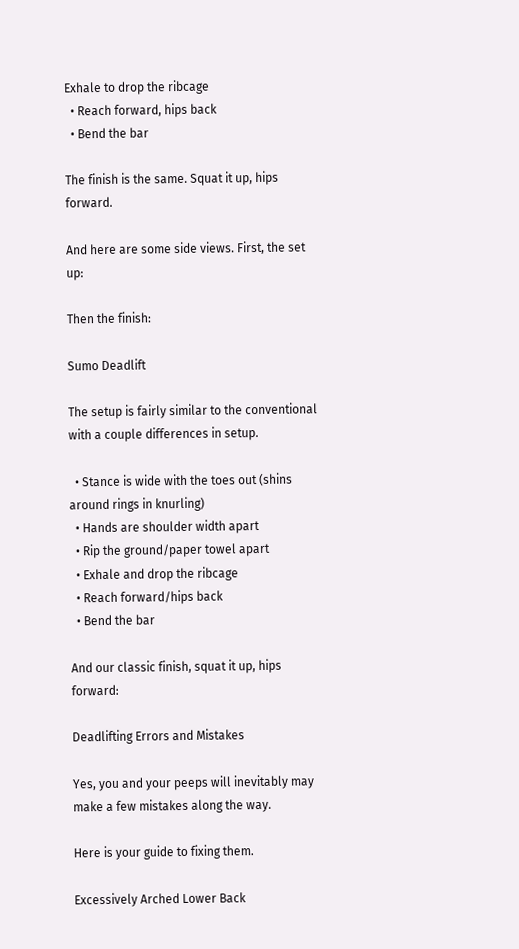Exhale to drop the ribcage
  • Reach forward, hips back
  • Bend the bar

The finish is the same. Squat it up, hips forward.

And here are some side views. First, the set up:

Then the finish:

Sumo Deadlift

The setup is fairly similar to the conventional with a couple differences in setup.

  • Stance is wide with the toes out (shins around rings in knurling)
  • Hands are shoulder width apart
  • Rip the ground/paper towel apart
  • Exhale and drop the ribcage
  • Reach forward/hips back
  • Bend the bar

And our classic finish, squat it up, hips forward:

Deadlifting Errors and Mistakes

Yes, you and your peeps will inevitably may make a few mistakes along the way.

Here is your guide to fixing them.

Excessively Arched Lower Back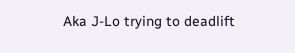Aka J-Lo trying to deadlift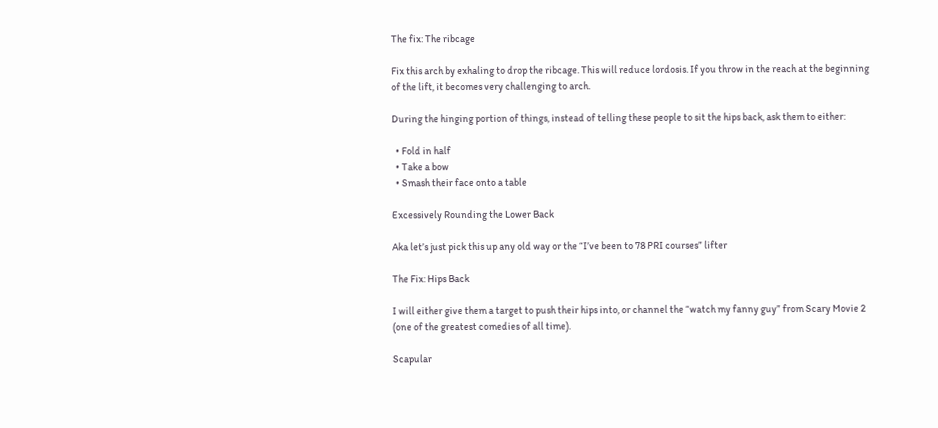The fix: The ribcage

Fix this arch by exhaling to drop the ribcage. This will reduce lordosis. If you throw in the reach at the beginning of the lift, it becomes very challenging to arch.

During the hinging portion of things, instead of telling these people to sit the hips back, ask them to either:

  • Fold in half
  • Take a bow
  • Smash their face onto a table

Excessively Rounding the Lower Back

Aka let’s just pick this up any old way or the “I’ve been to 78 PRI courses” lifter

The Fix: Hips Back

I will either give them a target to push their hips into, or channel the “watch my fanny guy” from Scary Movie 2 (one of the greatest comedies of all time).

Scapular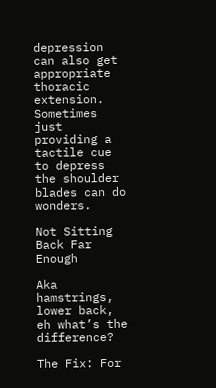depression can also get appropriate thoracic extension. Sometimes just providing a tactile cue to depress the shoulder blades can do wonders.

Not Sitting Back Far Enough

Aka hamstrings, lower back, eh what’s the difference?

The Fix: For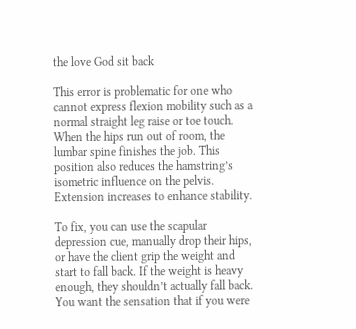the love God sit back

This error is problematic for one who cannot express flexion mobility such as a normal straight leg raise or toe touch. When the hips run out of room, the lumbar spine finishes the job. This position also reduces the hamstring’s isometric influence on the pelvis. Extension increases to enhance stability.

To fix, you can use the scapular depression cue, manually drop their hips, or have the client grip the weight and start to fall back. If the weight is heavy enough, they shouldn’t actually fall back. You want the sensation that if you were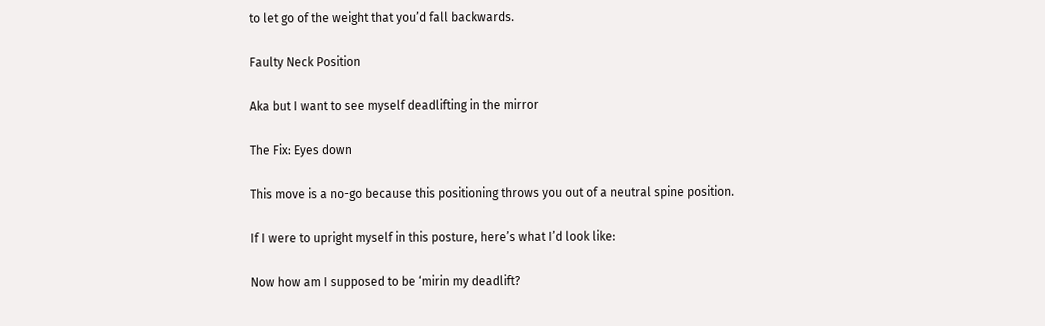to let go of the weight that you’d fall backwards.

Faulty Neck Position

Aka but I want to see myself deadlifting in the mirror

The Fix: Eyes down

This move is a no-go because this positioning throws you out of a neutral spine position.

If I were to upright myself in this posture, here’s what I’d look like:

Now how am I supposed to be ‘mirin my deadlift?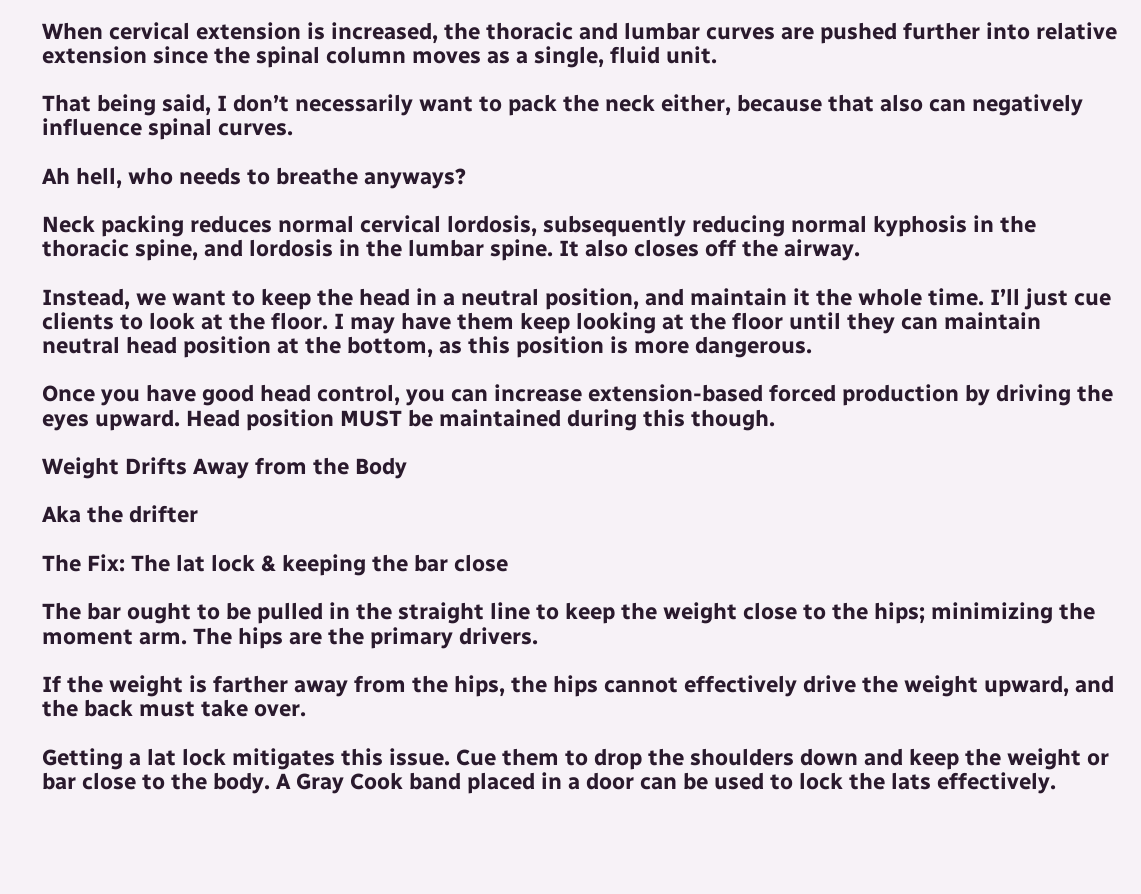When cervical extension is increased, the thoracic and lumbar curves are pushed further into relative extension since the spinal column moves as a single, fluid unit.

That being said, I don’t necessarily want to pack the neck either, because that also can negatively influence spinal curves.

Ah hell, who needs to breathe anyways?

Neck packing reduces normal cervical lordosis, subsequently reducing normal kyphosis in the thoracic spine, and lordosis in the lumbar spine. It also closes off the airway.

Instead, we want to keep the head in a neutral position, and maintain it the whole time. I’ll just cue clients to look at the floor. I may have them keep looking at the floor until they can maintain neutral head position at the bottom, as this position is more dangerous.

Once you have good head control, you can increase extension-based forced production by driving the eyes upward. Head position MUST be maintained during this though.

Weight Drifts Away from the Body

Aka the drifter

The Fix: The lat lock & keeping the bar close

The bar ought to be pulled in the straight line to keep the weight close to the hips; minimizing the moment arm. The hips are the primary drivers.

If the weight is farther away from the hips, the hips cannot effectively drive the weight upward, and the back must take over.

Getting a lat lock mitigates this issue. Cue them to drop the shoulders down and keep the weight or bar close to the body. A Gray Cook band placed in a door can be used to lock the lats effectively.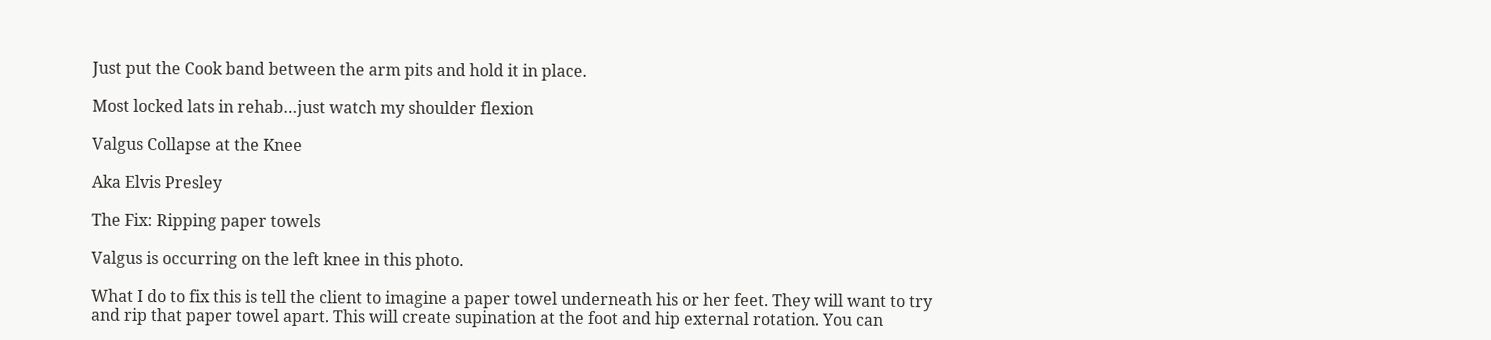Just put the Cook band between the arm pits and hold it in place.

Most locked lats in rehab…just watch my shoulder flexion

Valgus Collapse at the Knee

Aka Elvis Presley

The Fix: Ripping paper towels

Valgus is occurring on the left knee in this photo.

What I do to fix this is tell the client to imagine a paper towel underneath his or her feet. They will want to try and rip that paper towel apart. This will create supination at the foot and hip external rotation. You can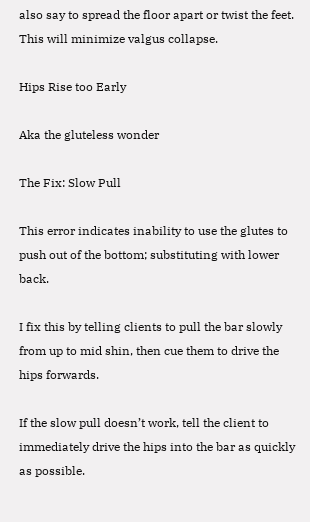also say to spread the floor apart or twist the feet. This will minimize valgus collapse.

Hips Rise too Early

Aka the gluteless wonder

The Fix: Slow Pull

This error indicates inability to use the glutes to push out of the bottom; substituting with lower back.

I fix this by telling clients to pull the bar slowly from up to mid shin, then cue them to drive the hips forwards.

If the slow pull doesn’t work, tell the client to immediately drive the hips into the bar as quickly as possible.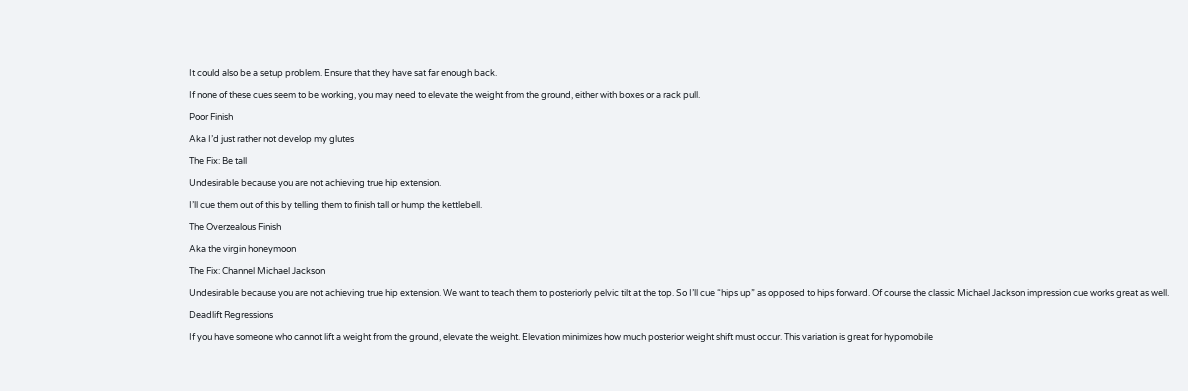It could also be a setup problem. Ensure that they have sat far enough back.

If none of these cues seem to be working, you may need to elevate the weight from the ground, either with boxes or a rack pull.

Poor Finish

Aka I’d just rather not develop my glutes

The Fix: Be tall

Undesirable because you are not achieving true hip extension.

I’ll cue them out of this by telling them to finish tall or hump the kettlebell.

The Overzealous Finish

Aka the virgin honeymoon

The Fix: Channel Michael Jackson

Undesirable because you are not achieving true hip extension. We want to teach them to posteriorly pelvic tilt at the top. So I’ll cue “hips up” as opposed to hips forward. Of course the classic Michael Jackson impression cue works great as well.

Deadlift Regressions

If you have someone who cannot lift a weight from the ground, elevate the weight. Elevation minimizes how much posterior weight shift must occur. This variation is great for hypomobile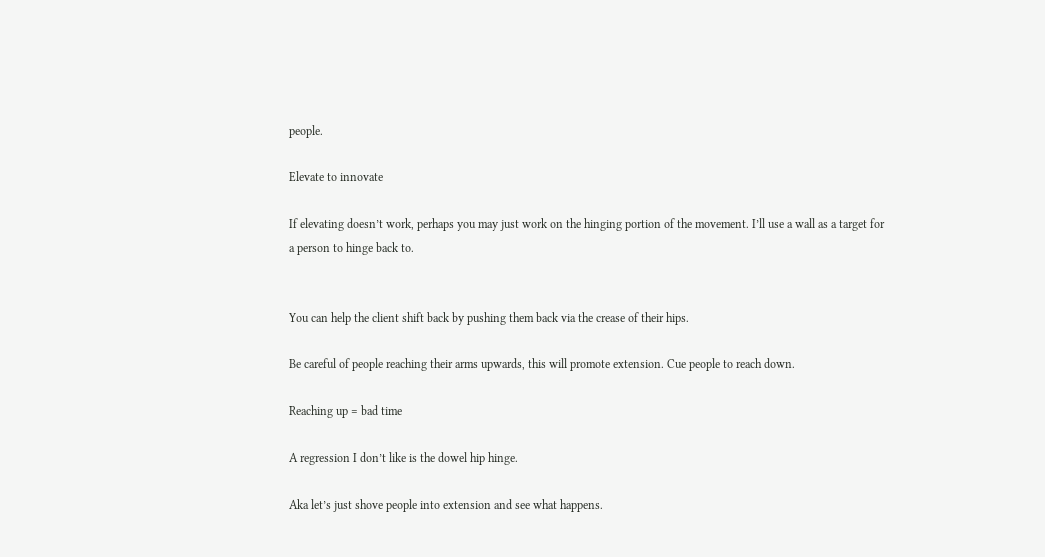people.

Elevate to innovate

If elevating doesn’t work, perhaps you may just work on the hinging portion of the movement. I’ll use a wall as a target for a person to hinge back to.


You can help the client shift back by pushing them back via the crease of their hips.

Be careful of people reaching their arms upwards, this will promote extension. Cue people to reach down.

Reaching up = bad time

A regression I don’t like is the dowel hip hinge.

Aka let’s just shove people into extension and see what happens.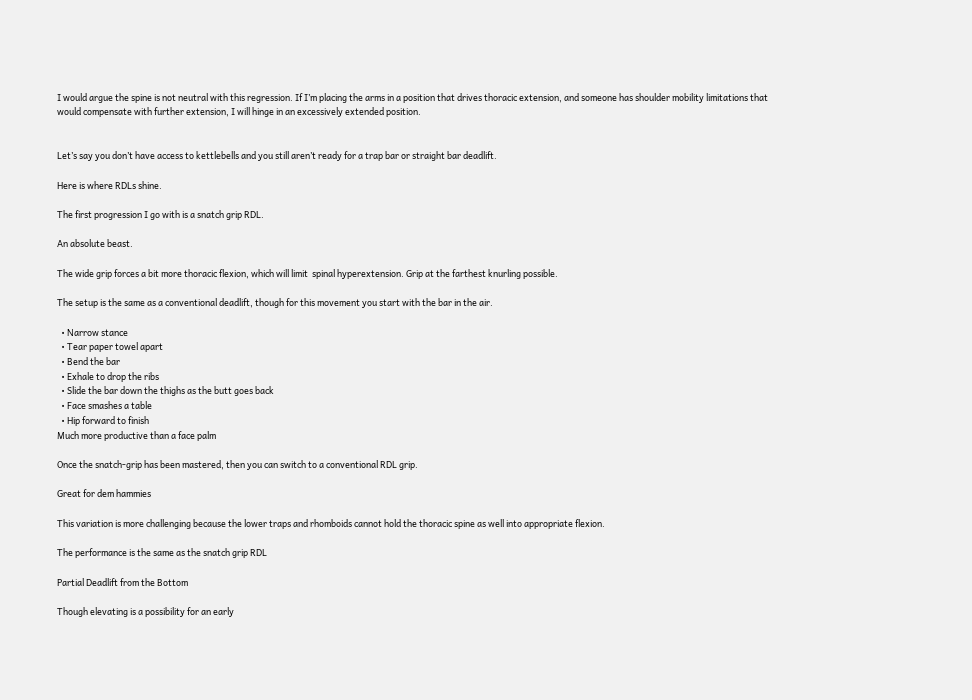I would argue the spine is not neutral with this regression. If I’m placing the arms in a position that drives thoracic extension, and someone has shoulder mobility limitations that would compensate with further extension, I will hinge in an excessively extended position.


Let’s say you don’t have access to kettlebells and you still aren’t ready for a trap bar or straight bar deadlift.

Here is where RDLs shine.

The first progression I go with is a snatch grip RDL.

An absolute beast.

The wide grip forces a bit more thoracic flexion, which will limit  spinal hyperextension. Grip at the farthest knurling possible.

The setup is the same as a conventional deadlift, though for this movement you start with the bar in the air.

  • Narrow stance
  • Tear paper towel apart
  • Bend the bar
  • Exhale to drop the ribs
  • Slide the bar down the thighs as the butt goes back
  • Face smashes a table
  • Hip forward to finish
Much more productive than a face palm

Once the snatch-grip has been mastered, then you can switch to a conventional RDL grip.

Great for dem hammies

This variation is more challenging because the lower traps and rhomboids cannot hold the thoracic spine as well into appropriate flexion.

The performance is the same as the snatch grip RDL

Partial Deadlift from the Bottom

Though elevating is a possibility for an early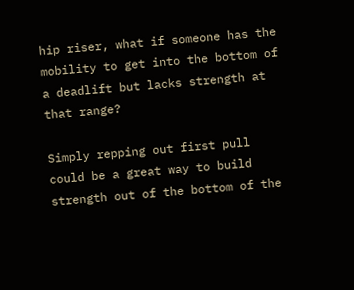hip riser, what if someone has the mobility to get into the bottom of a deadlift but lacks strength at that range?

Simply repping out first pull could be a great way to build strength out of the bottom of the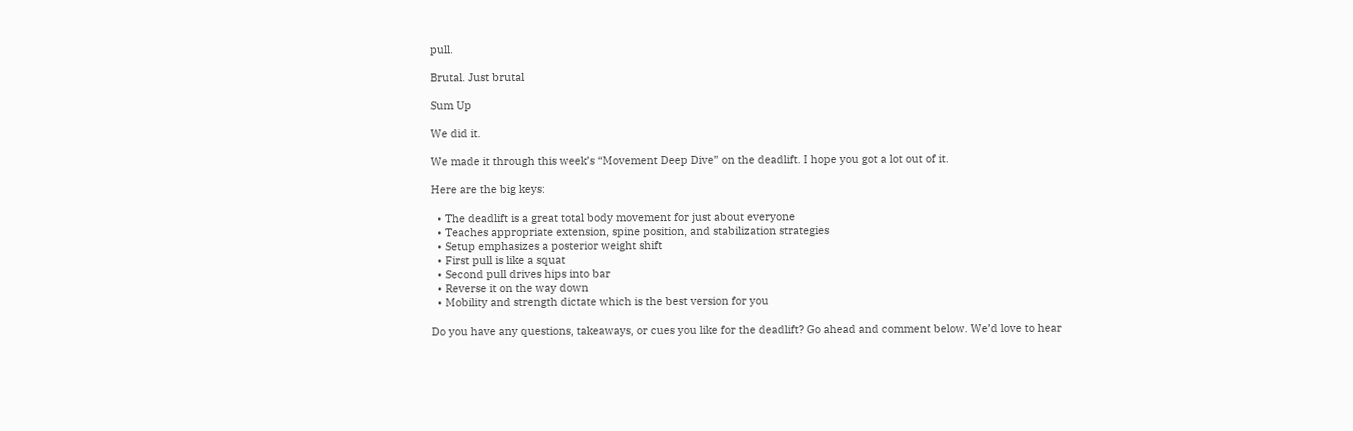pull.

Brutal. Just brutal

Sum Up

We did it.

We made it through this week’s “Movement Deep Dive” on the deadlift. I hope you got a lot out of it.

Here are the big keys:

  • The deadlift is a great total body movement for just about everyone
  • Teaches appropriate extension, spine position, and stabilization strategies
  • Setup emphasizes a posterior weight shift
  • First pull is like a squat
  • Second pull drives hips into bar
  • Reverse it on the way down
  • Mobility and strength dictate which is the best version for you

Do you have any questions, takeaways, or cues you like for the deadlift? Go ahead and comment below. We’d love to hear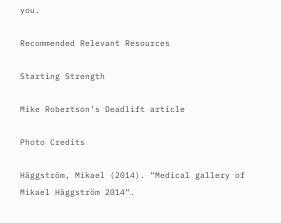you.

Recommended Relevant Resources

Starting Strength

Mike Robertson’s Deadlift article

Photo Credits

Häggström, Mikael (2014). “Medical gallery of Mikael Häggström 2014“.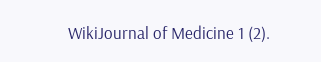WikiJournal of Medicine 1 (2).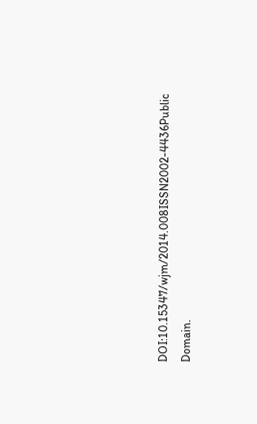DOI:10.15347/wjm/2014.008ISSN2002-4436Public Domain.